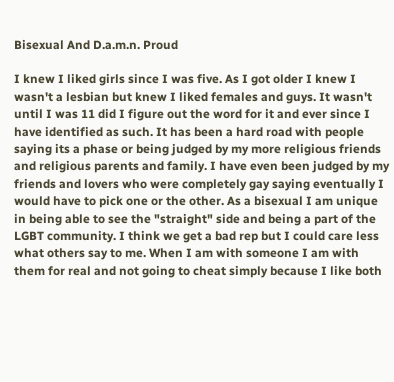Bisexual And D.a.m.n. Proud

I knew I liked girls since I was five. As I got older I knew I wasn't a lesbian but knew I liked females and guys. It wasn't until I was 11 did I figure out the word for it and ever since I have identified as such. It has been a hard road with people saying its a phase or being judged by my more religious friends and religious parents and family. I have even been judged by my friends and lovers who were completely gay saying eventually I would have to pick one or the other. As a bisexual I am unique in being able to see the "straight" side and being a part of the LGBT community. I think we get a bad rep but I could care less what others say to me. When I am with someone I am with them for real and not going to cheat simply because I like both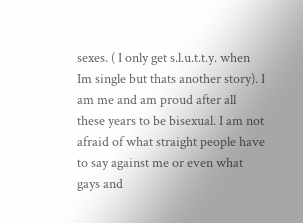sexes. ( I only get s.l.u.t.t.y. when Im single but thats another story). I am me and am proud after all these years to be bisexual. I am not afraid of what straight people have to say against me or even what gays and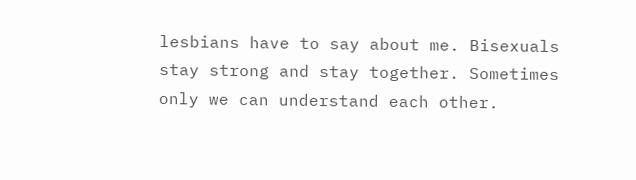lesbians have to say about me. Bisexuals stay strong and stay together. Sometimes only we can understand each other.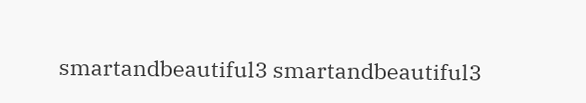smartandbeautiful3 smartandbeautiful3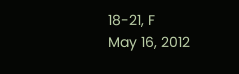18-21, F
May 16, 2012